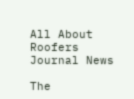All About Roofers Journal News

The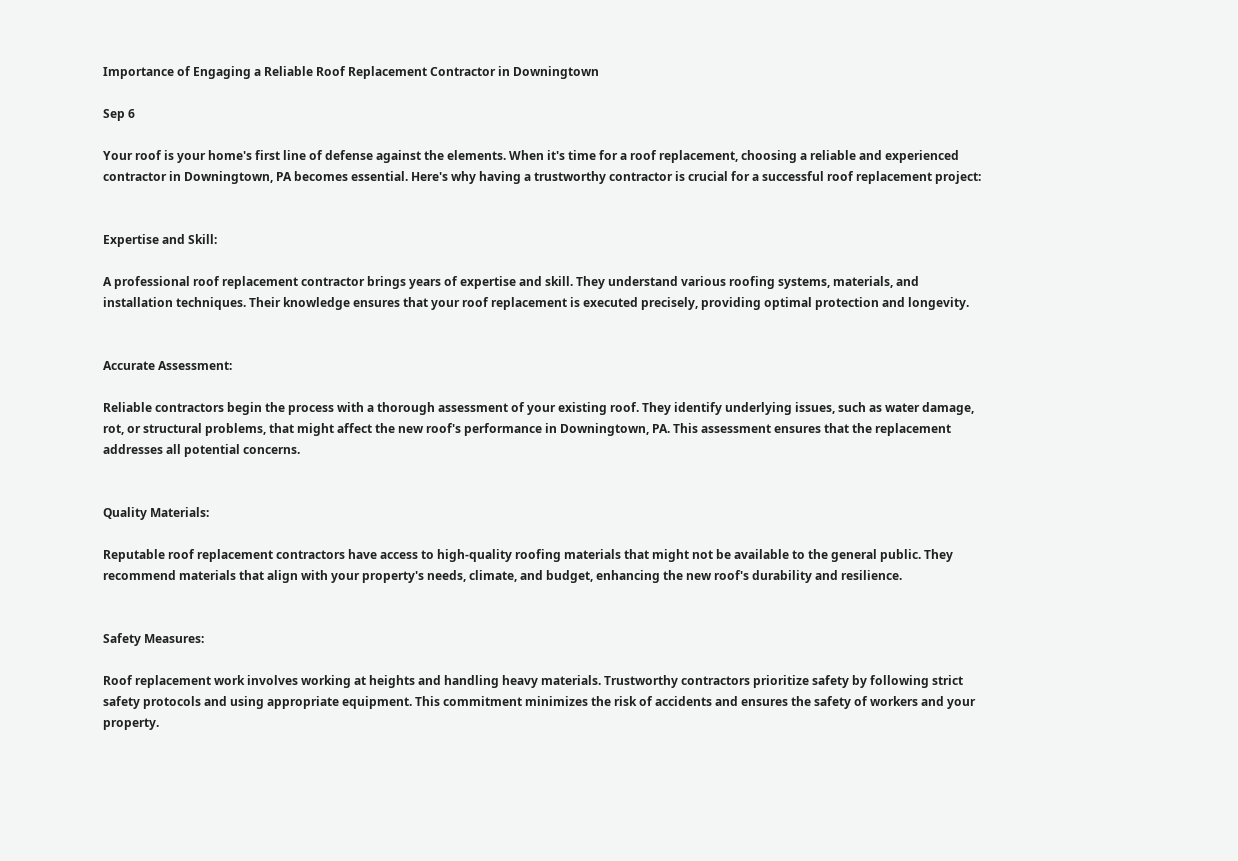Importance of Engaging a Reliable Roof Replacement Contractor in Downingtown

Sep 6

Your roof is your home's first line of defense against the elements. When it's time for a roof replacement, choosing a reliable and experienced contractor in Downingtown, PA becomes essential. Here's why having a trustworthy contractor is crucial for a successful roof replacement project:


Expertise and Skill:

A professional roof replacement contractor brings years of expertise and skill. They understand various roofing systems, materials, and installation techniques. Their knowledge ensures that your roof replacement is executed precisely, providing optimal protection and longevity.


Accurate Assessment:

Reliable contractors begin the process with a thorough assessment of your existing roof. They identify underlying issues, such as water damage, rot, or structural problems, that might affect the new roof's performance in Downingtown, PA. This assessment ensures that the replacement addresses all potential concerns.


Quality Materials:

Reputable roof replacement contractors have access to high-quality roofing materials that might not be available to the general public. They recommend materials that align with your property's needs, climate, and budget, enhancing the new roof's durability and resilience.


Safety Measures:

Roof replacement work involves working at heights and handling heavy materials. Trustworthy contractors prioritize safety by following strict safety protocols and using appropriate equipment. This commitment minimizes the risk of accidents and ensures the safety of workers and your property.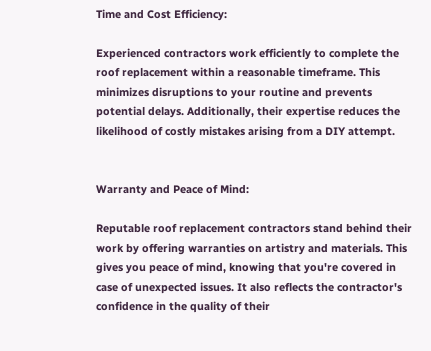Time and Cost Efficiency:

Experienced contractors work efficiently to complete the roof replacement within a reasonable timeframe. This minimizes disruptions to your routine and prevents potential delays. Additionally, their expertise reduces the likelihood of costly mistakes arising from a DIY attempt.


Warranty and Peace of Mind:

Reputable roof replacement contractors stand behind their work by offering warranties on artistry and materials. This gives you peace of mind, knowing that you're covered in case of unexpected issues. It also reflects the contractor's confidence in the quality of their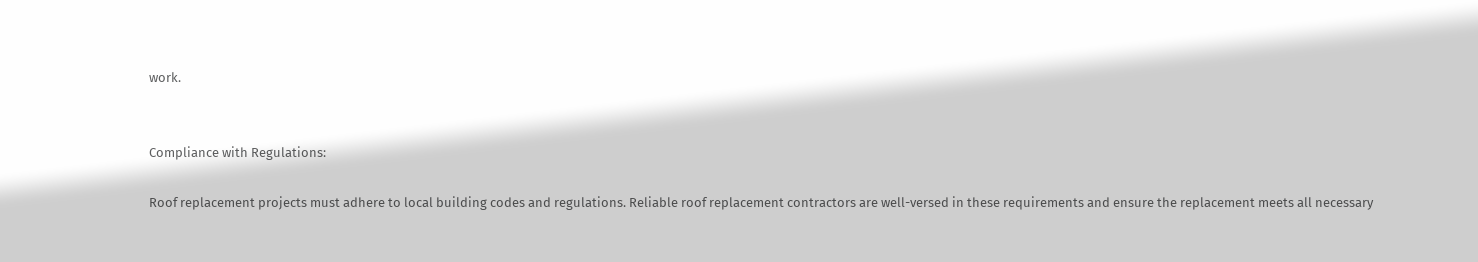work.


Compliance with Regulations:

Roof replacement projects must adhere to local building codes and regulations. Reliable roof replacement contractors are well-versed in these requirements and ensure the replacement meets all necessary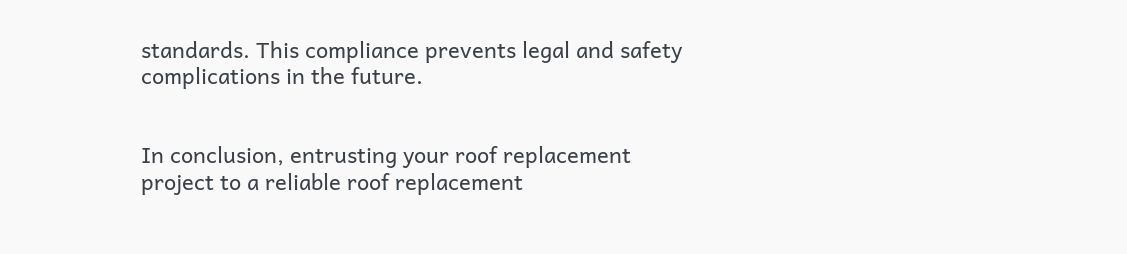standards. This compliance prevents legal and safety complications in the future.


In conclusion, entrusting your roof replacement project to a reliable roof replacement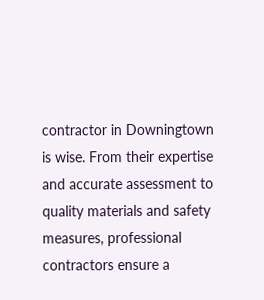contractor in Downingtown is wise. From their expertise and accurate assessment to quality materials and safety measures, professional contractors ensure a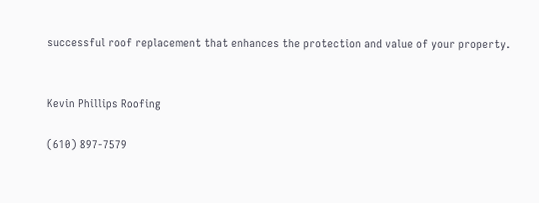successful roof replacement that enhances the protection and value of your property.


Kevin Phillips Roofing

(610) 897-7579